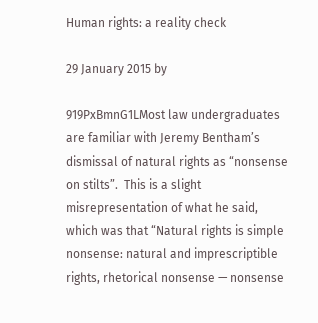Human rights: a reality check

29 January 2015 by

919PxBmnG1LMost law undergraduates are familiar with Jeremy Bentham’s dismissal of natural rights as “nonsense on stilts”.  This is a slight misrepresentation of what he said, which was that “Natural rights is simple nonsense: natural and imprescriptible rights, rhetorical nonsense — nonsense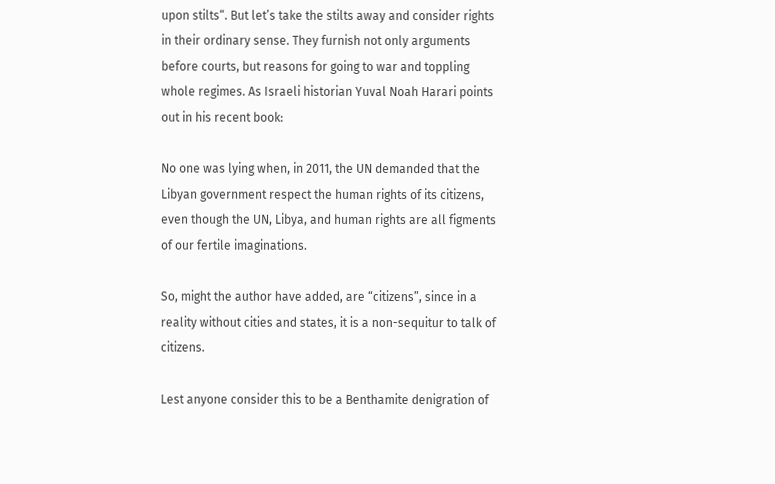upon stilts“. But let’s take the stilts away and consider rights in their ordinary sense. They furnish not only arguments before courts, but reasons for going to war and toppling whole regimes. As Israeli historian Yuval Noah Harari points out in his recent book:

No one was lying when, in 2011, the UN demanded that the Libyan government respect the human rights of its citizens, even though the UN, Libya, and human rights are all figments of our fertile imaginations.

So, might the author have added, are “citizens”, since in a reality without cities and states, it is a non-sequitur to talk of citizens.

Lest anyone consider this to be a Benthamite denigration of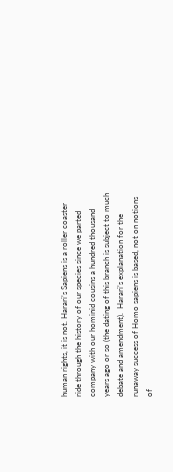human rights, it is not. Harari’s Sapiens is a roller coaster ride through the history of our species since we parted company with our hominid cousins a hundred thousand years ago or so (the dating of this branch is subject to much debate and amendment).  Harari’s explanation for the runaway success of Homo sapiens is based, not on notions of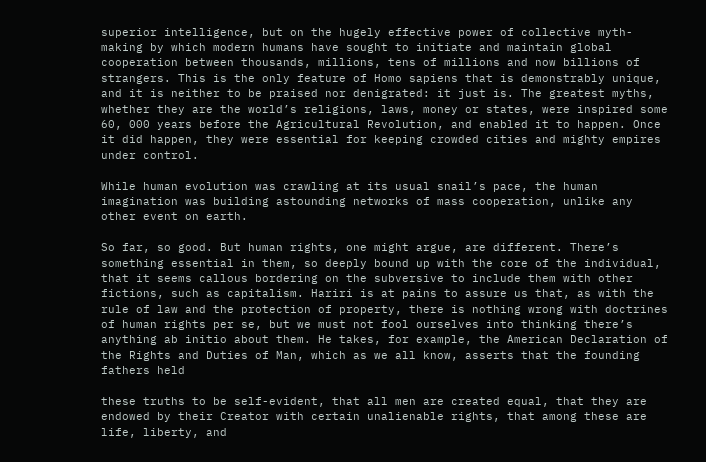superior intelligence, but on the hugely effective power of collective myth-making by which modern humans have sought to initiate and maintain global cooperation between thousands, millions, tens of millions and now billions of strangers. This is the only feature of Homo sapiens that is demonstrably unique, and it is neither to be praised nor denigrated: it just is. The greatest myths, whether they are the world’s religions, laws, money or states, were inspired some 60, 000 years before the Agricultural Revolution, and enabled it to happen. Once it did happen, they were essential for keeping crowded cities and mighty empires under control.

While human evolution was crawling at its usual snail’s pace, the human imagination was building astounding networks of mass cooperation, unlike any other event on earth.

So far, so good. But human rights, one might argue, are different. There’s something essential in them, so deeply bound up with the core of the individual, that it seems callous bordering on the subversive to include them with other fictions, such as capitalism. Hariri is at pains to assure us that, as with the rule of law and the protection of property, there is nothing wrong with doctrines of human rights per se, but we must not fool ourselves into thinking there’s anything ab initio about them. He takes, for example, the American Declaration of the Rights and Duties of Man, which as we all know, asserts that the founding fathers held

these truths to be self-evident, that all men are created equal, that they are endowed by their Creator with certain unalienable rights, that among these are life, liberty, and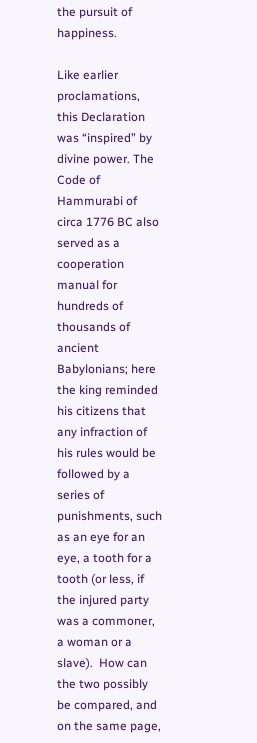the pursuit of happiness.

Like earlier proclamations, this Declaration was “inspired” by divine power. The Code of Hammurabi of circa 1776 BC also served as a cooperation manual for hundreds of thousands of ancient Babylonians; here the king reminded his citizens that any infraction of his rules would be followed by a series of punishments, such as an eye for an eye, a tooth for a tooth (or less, if the injured party was a commoner, a woman or a slave).  How can the two possibly be compared, and on the same page,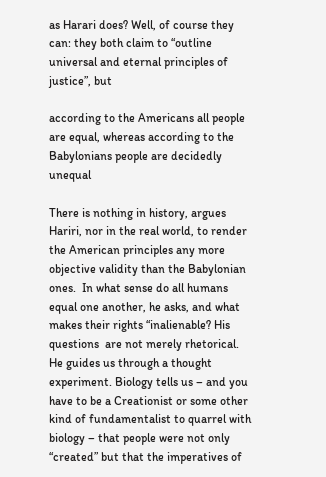as Harari does? Well, of course they can: they both claim to “outline universal and eternal principles of justice”, but

according to the Americans all people are equal, whereas according to the Babylonians people are decidedly unequal

There is nothing in history, argues Hariri, nor in the real world, to render the American principles any more objective validity than the Babylonian ones.  In what sense do all humans equal one another, he asks, and what makes their rights “inalienable? His questions  are not merely rhetorical. He guides us through a thought experiment. Biology tells us – and you have to be a Creationist or some other kind of fundamentalist to quarrel with biology – that people were not only “created” but that the imperatives of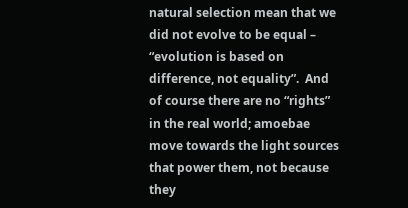natural selection mean that we did not evolve to be equal – “evolution is based on difference, not equality”.  And of course there are no “rights” in the real world; amoebae move towards the light sources that power them, not because they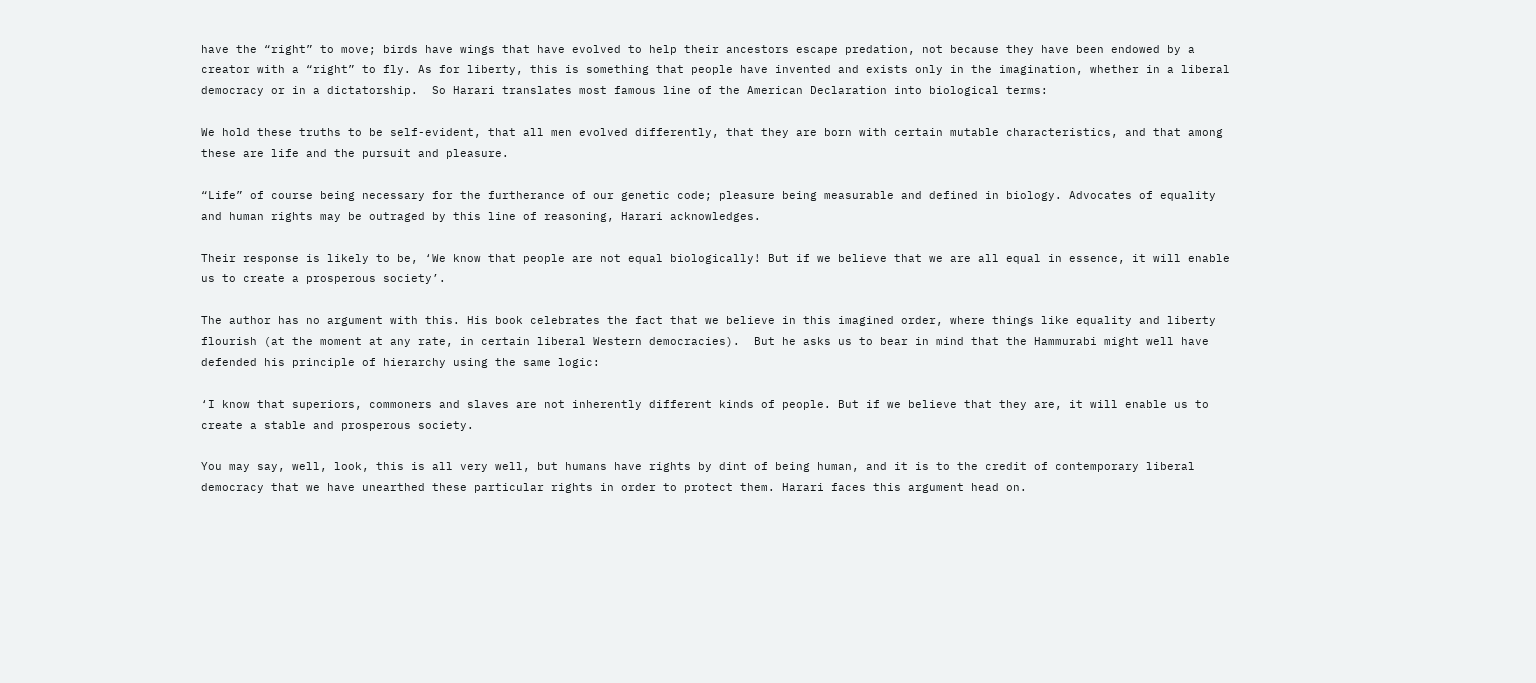have the “right” to move; birds have wings that have evolved to help their ancestors escape predation, not because they have been endowed by a creator with a “right” to fly. As for liberty, this is something that people have invented and exists only in the imagination, whether in a liberal democracy or in a dictatorship.  So Harari translates most famous line of the American Declaration into biological terms:

We hold these truths to be self-evident, that all men evolved differently, that they are born with certain mutable characteristics, and that among these are life and the pursuit and pleasure.

“Life” of course being necessary for the furtherance of our genetic code; pleasure being measurable and defined in biology. Advocates of equality and human rights may be outraged by this line of reasoning, Harari acknowledges.

Their response is likely to be, ‘We know that people are not equal biologically! But if we believe that we are all equal in essence, it will enable us to create a prosperous society’.

The author has no argument with this. His book celebrates the fact that we believe in this imagined order, where things like equality and liberty flourish (at the moment at any rate, in certain liberal Western democracies).  But he asks us to bear in mind that the Hammurabi might well have defended his principle of hierarchy using the same logic:

‘I know that superiors, commoners and slaves are not inherently different kinds of people. But if we believe that they are, it will enable us to create a stable and prosperous society.

You may say, well, look, this is all very well, but humans have rights by dint of being human, and it is to the credit of contemporary liberal democracy that we have unearthed these particular rights in order to protect them. Harari faces this argument head on.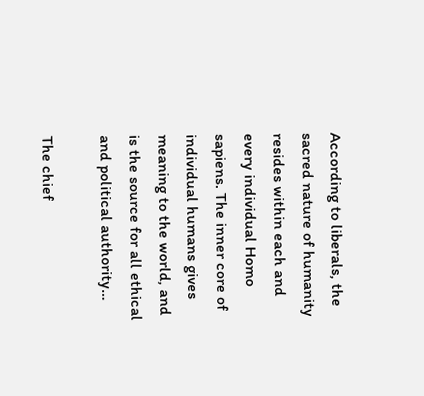According to liberals, the sacred nature of humanity resides within each and every individual Homo sapiens. The inner core of individual humans gives meaning to the world, and is the source for all ethical and political authority…

The chief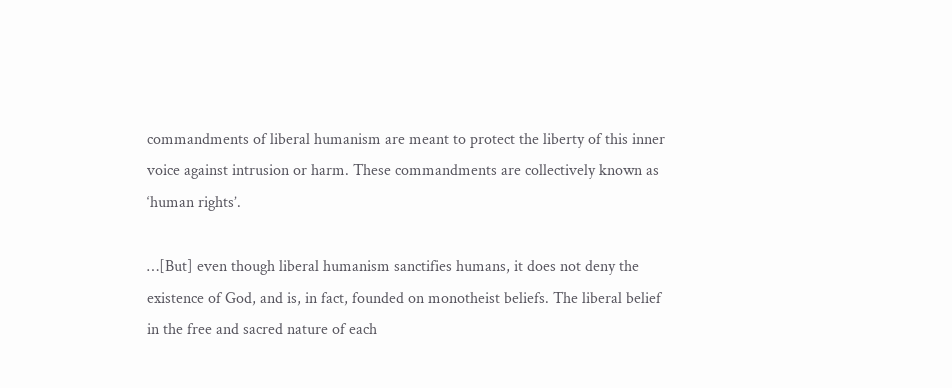commandments of liberal humanism are meant to protect the liberty of this inner voice against intrusion or harm. These commandments are collectively known as ‘human rights’.

…[But] even though liberal humanism sanctifies humans, it does not deny the existence of God, and is, in fact, founded on monotheist beliefs. The liberal belief in the free and sacred nature of each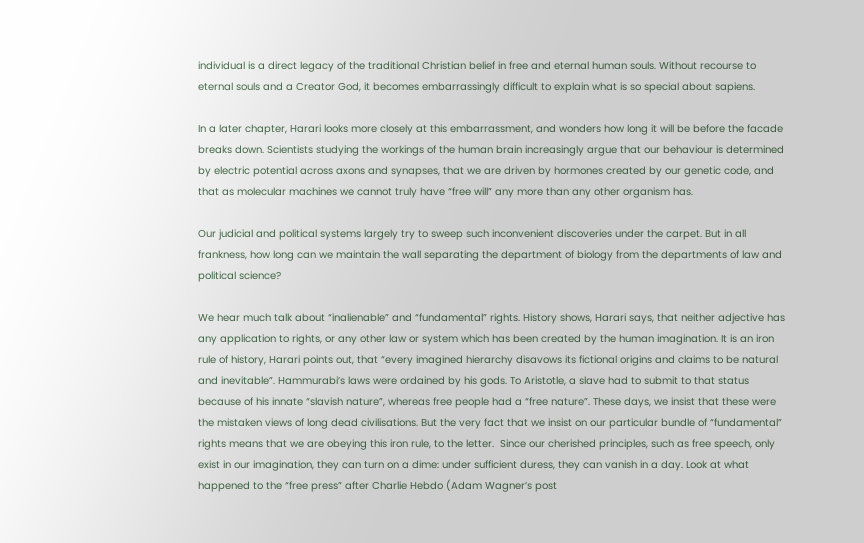individual is a direct legacy of the traditional Christian belief in free and eternal human souls. Without recourse to eternal souls and a Creator God, it becomes embarrassingly difficult to explain what is so special about sapiens.

In a later chapter, Harari looks more closely at this embarrassment, and wonders how long it will be before the facade breaks down. Scientists studying the workings of the human brain increasingly argue that our behaviour is determined by electric potential across axons and synapses, that we are driven by hormones created by our genetic code, and that as molecular machines we cannot truly have “free will” any more than any other organism has.

Our judicial and political systems largely try to sweep such inconvenient discoveries under the carpet. But in all frankness, how long can we maintain the wall separating the department of biology from the departments of law and political science?

We hear much talk about “inalienable” and “fundamental” rights. History shows, Harari says, that neither adjective has any application to rights, or any other law or system which has been created by the human imagination. It is an iron rule of history, Harari points out, that “every imagined hierarchy disavows its fictional origins and claims to be natural and inevitable”. Hammurabi’s laws were ordained by his gods. To Aristotle, a slave had to submit to that status because of his innate “slavish nature”, whereas free people had a “free nature”. These days, we insist that these were the mistaken views of long dead civilisations. But the very fact that we insist on our particular bundle of “fundamental” rights means that we are obeying this iron rule, to the letter.  Since our cherished principles, such as free speech, only exist in our imagination, they can turn on a dime: under sufficient duress, they can vanish in a day. Look at what happened to the “free press” after Charlie Hebdo (Adam Wagner’s post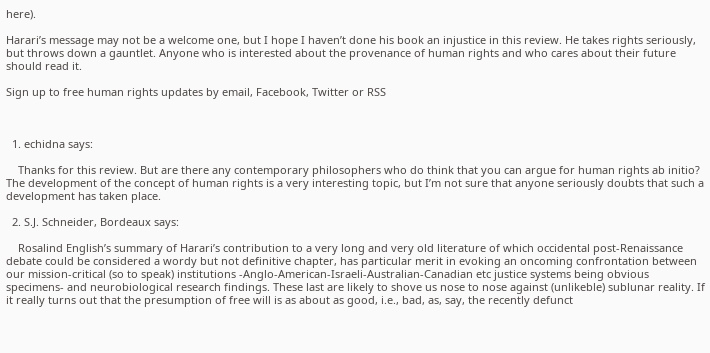here).

Harari’s message may not be a welcome one, but I hope I haven’t done his book an injustice in this review. He takes rights seriously, but throws down a gauntlet. Anyone who is interested about the provenance of human rights and who cares about their future should read it.

Sign up to free human rights updates by email, Facebook, Twitter or RSS



  1. echidna says:

    Thanks for this review. But are there any contemporary philosophers who do think that you can argue for human rights ab initio? The development of the concept of human rights is a very interesting topic, but I’m not sure that anyone seriously doubts that such a development has taken place.

  2. S.J. Schneider, Bordeaux says:

    Rosalind English’s summary of Harari’s contribution to a very long and very old literature of which occidental post-Renaissance debate could be considered a wordy but not definitive chapter, has particular merit in evoking an oncoming confrontation between our mission-critical (so to speak) institutions -Anglo-American-Israeli-Australian-Canadian etc justice systems being obvious specimens- and neurobiological research findings. These last are likely to shove us nose to nose against (unlikeble) sublunar reality. If it really turns out that the presumption of free will is as about as good, i.e., bad, as, say, the recently defunct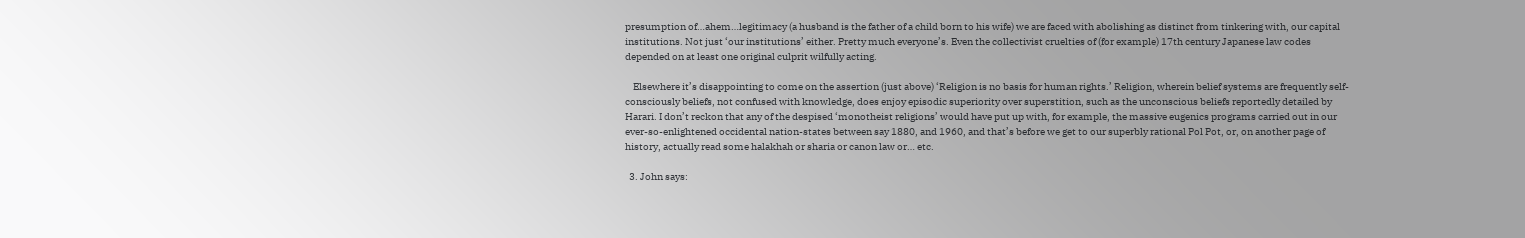presumption of…ahem…legitimacy (a husband is the father of a child born to his wife) we are faced with abolishing as distinct from tinkering with, our capital institutions. Not just ‘our institutions’ either. Pretty much everyone’s. Even the collectivist cruelties of (for example) 17th century Japanese law codes depended on at least one original culprit wilfully acting.

    Elsewhere it’s disappointing to come on the assertion (just above) ‘Religion is no basis for human rights.’ Religion, wherein belief systems are frequently self-consciously beliefs, not confused with knowledge, does enjoy episodic superiority over superstition, such as the unconscious beliefs reportedly detailed by Harari. I don’t reckon that any of the despised ‘monotheist religions’ would have put up with, for example, the massive eugenics programs carried out in our ever-so-enlightened occidental nation-states between say 1880, and 1960, and that’s before we get to our superbly rational Pol Pot, or, on another page of history, actually read some halakhah or sharia or canon law or… etc.

  3. John says: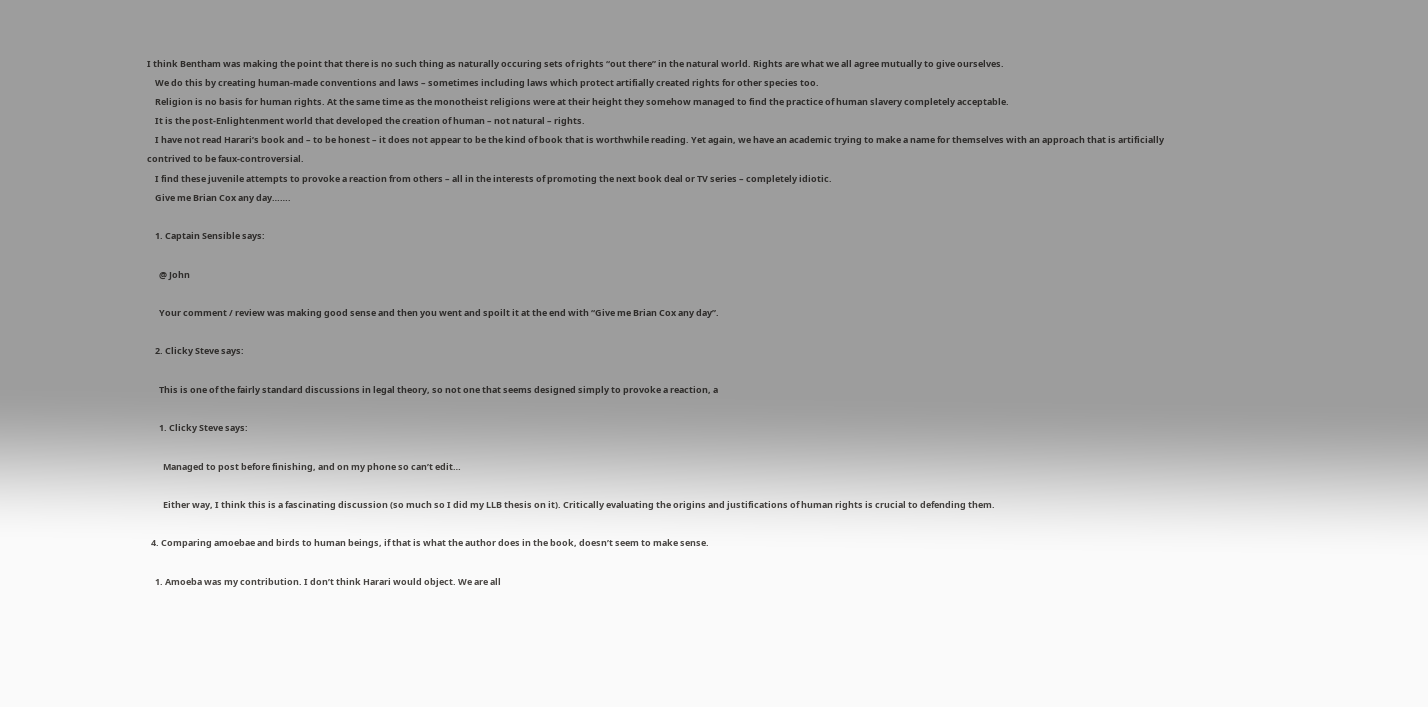I think Bentham was making the point that there is no such thing as naturally occuring sets of rights “out there” in the natural world. Rights are what we all agree mutually to give ourselves.
    We do this by creating human-made conventions and laws – sometimes including laws which protect artifially created rights for other species too.
    Religion is no basis for human rights. At the same time as the monotheist religions were at their height they somehow managed to find the practice of human slavery completely acceptable.
    It is the post-Enlightenment world that developed the creation of human – not natural – rights.
    I have not read Harari’s book and – to be honest – it does not appear to be the kind of book that is worthwhile reading. Yet again, we have an academic trying to make a name for themselves with an approach that is artificially contrived to be faux-controversial.
    I find these juvenile attempts to provoke a reaction from others – all in the interests of promoting the next book deal or TV series – completely idiotic.
    Give me Brian Cox any day…….

    1. Captain Sensible says:

      @ John

      Your comment / review was making good sense and then you went and spoilt it at the end with “Give me Brian Cox any day”.

    2. Clicky Steve says:

      This is one of the fairly standard discussions in legal theory, so not one that seems designed simply to provoke a reaction, a

      1. Clicky Steve says:

        Managed to post before finishing, and on my phone so can’t edit…

        Either way, I think this is a fascinating discussion (so much so I did my LLB thesis on it). Critically evaluating the origins and justifications of human rights is crucial to defending them.

  4. Comparing amoebae and birds to human beings, if that is what the author does in the book, doesn’t seem to make sense.

    1. Amoeba was my contribution. I don’t think Harari would object. We are all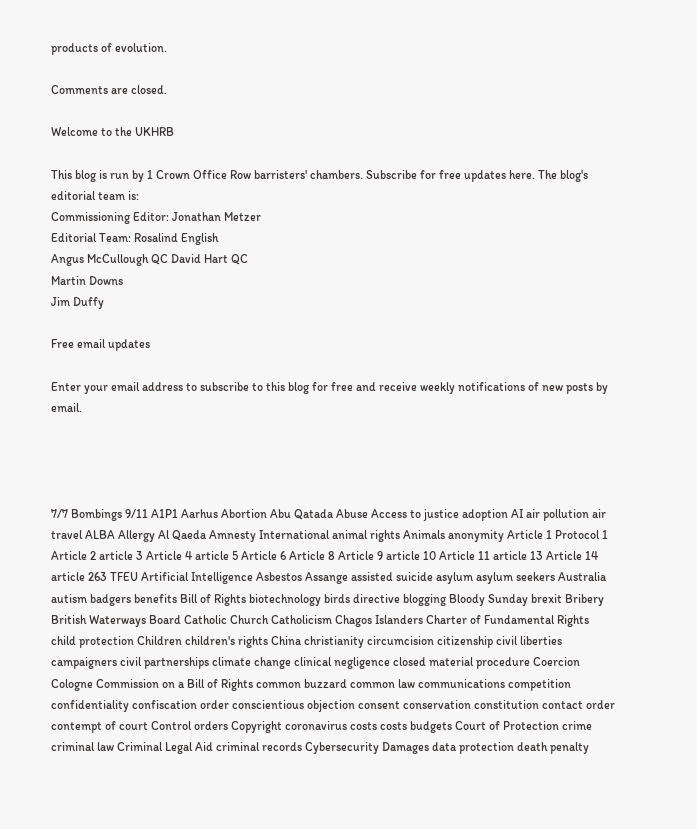products of evolution.

Comments are closed.

Welcome to the UKHRB

This blog is run by 1 Crown Office Row barristers' chambers. Subscribe for free updates here. The blog's editorial team is:
Commissioning Editor: Jonathan Metzer
Editorial Team: Rosalind English
Angus McCullough QC David Hart QC
Martin Downs
Jim Duffy

Free email updates

Enter your email address to subscribe to this blog for free and receive weekly notifications of new posts by email.




7/7 Bombings 9/11 A1P1 Aarhus Abortion Abu Qatada Abuse Access to justice adoption AI air pollution air travel ALBA Allergy Al Qaeda Amnesty International animal rights Animals anonymity Article 1 Protocol 1 Article 2 article 3 Article 4 article 5 Article 6 Article 8 Article 9 article 10 Article 11 article 13 Article 14 article 263 TFEU Artificial Intelligence Asbestos Assange assisted suicide asylum asylum seekers Australia autism badgers benefits Bill of Rights biotechnology birds directive blogging Bloody Sunday brexit Bribery British Waterways Board Catholic Church Catholicism Chagos Islanders Charter of Fundamental Rights child protection Children children's rights China christianity circumcision citizenship civil liberties campaigners civil partnerships climate change clinical negligence closed material procedure Coercion Cologne Commission on a Bill of Rights common buzzard common law communications competition confidentiality confiscation order conscientious objection consent conservation constitution contact order contempt of court Control orders Copyright coronavirus costs costs budgets Court of Protection crime criminal law Criminal Legal Aid criminal records Cybersecurity Damages data protection death penalty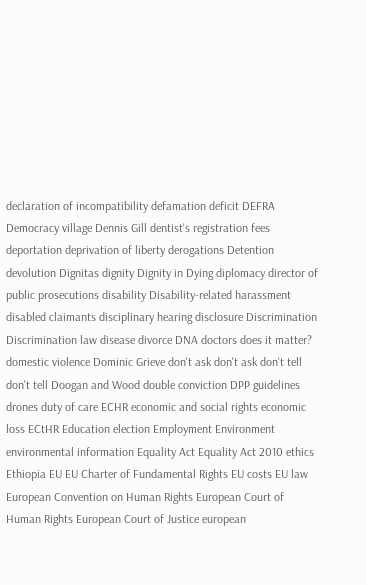declaration of incompatibility defamation deficit DEFRA Democracy village Dennis Gill dentist's registration fees deportation deprivation of liberty derogations Detention devolution Dignitas dignity Dignity in Dying diplomacy director of public prosecutions disability Disability-related harassment disabled claimants disciplinary hearing disclosure Discrimination Discrimination law disease divorce DNA doctors does it matter? domestic violence Dominic Grieve don't ask don't ask don't tell don't tell Doogan and Wood double conviction DPP guidelines drones duty of care ECHR economic and social rights economic loss ECtHR Education election Employment Environment environmental information Equality Act Equality Act 2010 ethics Ethiopia EU EU Charter of Fundamental Rights EU costs EU law European Convention on Human Rights European Court of Human Rights European Court of Justice european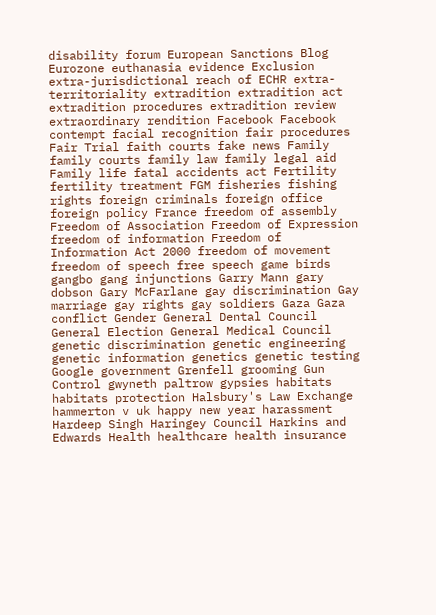disability forum European Sanctions Blog Eurozone euthanasia evidence Exclusion extra-jurisdictional reach of ECHR extra-territoriality extradition extradition act extradition procedures extradition review extraordinary rendition Facebook Facebook contempt facial recognition fair procedures Fair Trial faith courts fake news Family family courts family law family legal aid Family life fatal accidents act Fertility fertility treatment FGM fisheries fishing rights foreign criminals foreign office foreign policy France freedom of assembly Freedom of Association Freedom of Expression freedom of information Freedom of Information Act 2000 freedom of movement freedom of speech free speech game birds gangbo gang injunctions Garry Mann gary dobson Gary McFarlane gay discrimination Gay marriage gay rights gay soldiers Gaza Gaza conflict Gender General Dental Council General Election General Medical Council genetic discrimination genetic engineering genetic information genetics genetic testing Google government Grenfell grooming Gun Control gwyneth paltrow gypsies habitats habitats protection Halsbury's Law Exchange hammerton v uk happy new year harassment Hardeep Singh Haringey Council Harkins and Edwards Health healthcare health insurance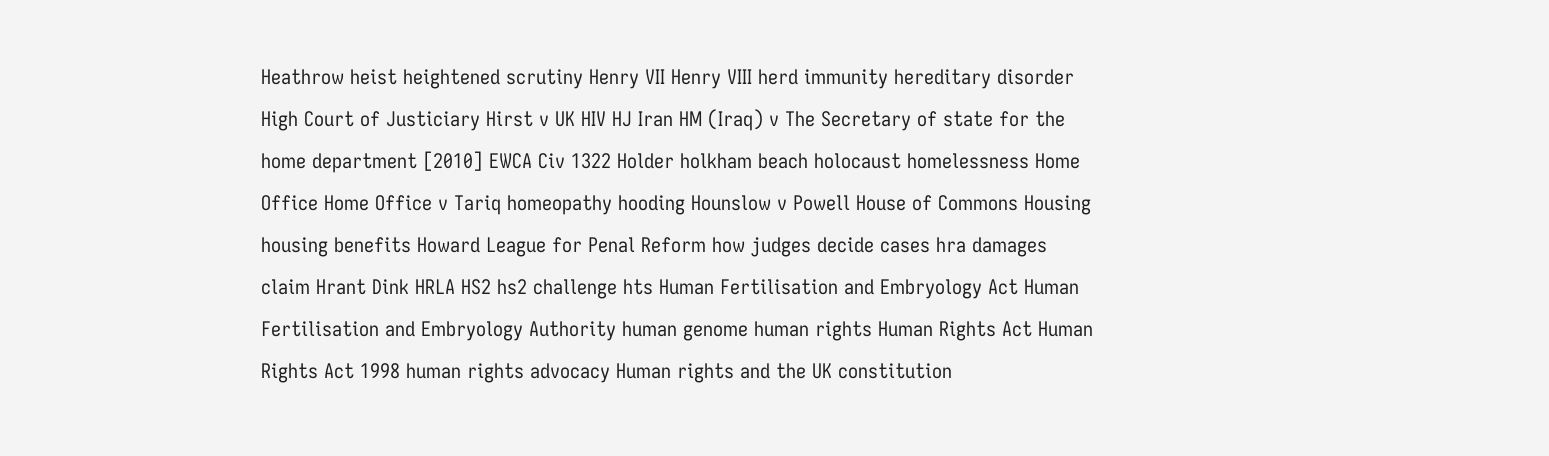Heathrow heist heightened scrutiny Henry VII Henry VIII herd immunity hereditary disorder High Court of Justiciary Hirst v UK HIV HJ Iran HM (Iraq) v The Secretary of state for the home department [2010] EWCA Civ 1322 Holder holkham beach holocaust homelessness Home Office Home Office v Tariq homeopathy hooding Hounslow v Powell House of Commons Housing housing benefits Howard League for Penal Reform how judges decide cases hra damages claim Hrant Dink HRLA HS2 hs2 challenge hts Human Fertilisation and Embryology Act Human Fertilisation and Embryology Authority human genome human rights Human Rights Act Human Rights Act 1998 human rights advocacy Human rights and the UK constitution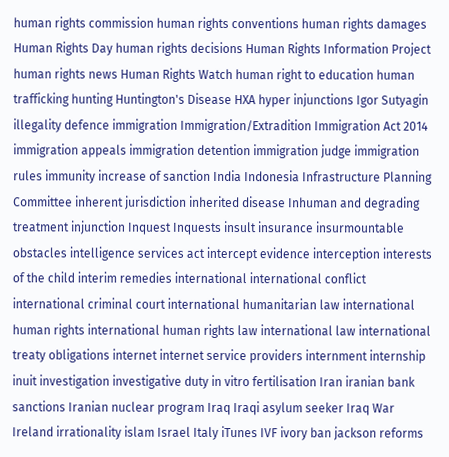human rights commission human rights conventions human rights damages Human Rights Day human rights decisions Human Rights Information Project human rights news Human Rights Watch human right to education human trafficking hunting Huntington's Disease HXA hyper injunctions Igor Sutyagin illegality defence immigration Immigration/Extradition Immigration Act 2014 immigration appeals immigration detention immigration judge immigration rules immunity increase of sanction India Indonesia Infrastructure Planning Committee inherent jurisdiction inherited disease Inhuman and degrading treatment injunction Inquest Inquests insult insurance insurmountable obstacles intelligence services act intercept evidence interception interests of the child interim remedies international international conflict international criminal court international humanitarian law international human rights international human rights law international law international treaty obligations internet internet service providers internment internship inuit investigation investigative duty in vitro fertilisation Iran iranian bank sanctions Iranian nuclear program Iraq Iraqi asylum seeker Iraq War Ireland irrationality islam Israel Italy iTunes IVF ivory ban jackson reforms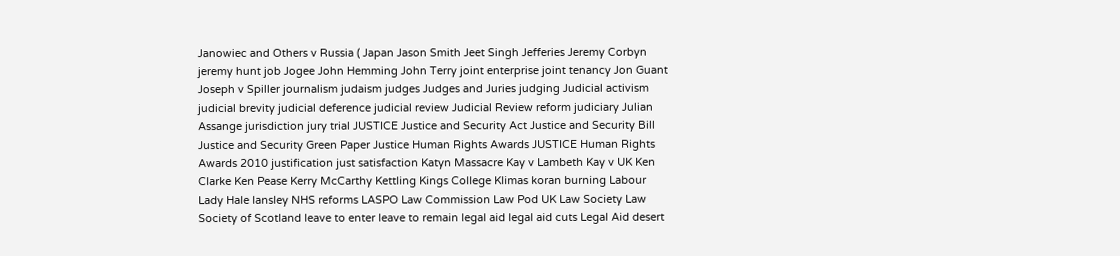Janowiec and Others v Russia ( Japan Jason Smith Jeet Singh Jefferies Jeremy Corbyn jeremy hunt job Jogee John Hemming John Terry joint enterprise joint tenancy Jon Guant Joseph v Spiller journalism judaism judges Judges and Juries judging Judicial activism judicial brevity judicial deference judicial review Judicial Review reform judiciary Julian Assange jurisdiction jury trial JUSTICE Justice and Security Act Justice and Security Bill Justice and Security Green Paper Justice Human Rights Awards JUSTICE Human Rights Awards 2010 justification just satisfaction Katyn Massacre Kay v Lambeth Kay v UK Ken Clarke Ken Pease Kerry McCarthy Kettling Kings College Klimas koran burning Labour Lady Hale lansley NHS reforms LASPO Law Commission Law Pod UK Law Society Law Society of Scotland leave to enter leave to remain legal aid legal aid cuts Legal Aid desert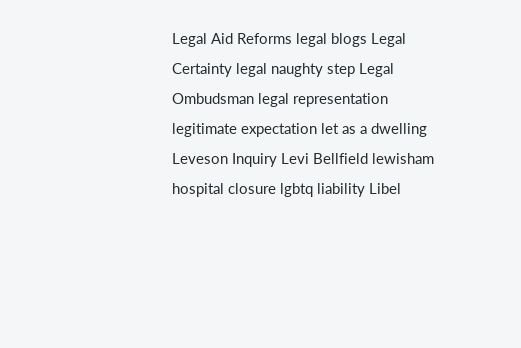Legal Aid Reforms legal blogs Legal Certainty legal naughty step Legal Ombudsman legal representation legitimate expectation let as a dwelling Leveson Inquiry Levi Bellfield lewisham hospital closure lgbtq liability Libel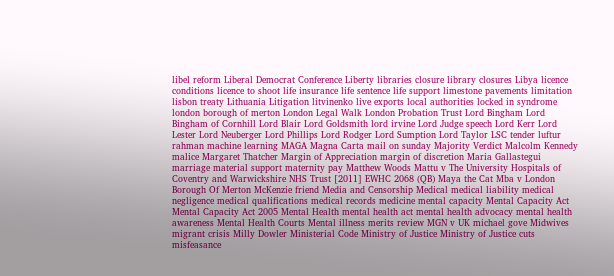libel reform Liberal Democrat Conference Liberty libraries closure library closures Libya licence conditions licence to shoot life insurance life sentence life support limestone pavements limitation lisbon treaty Lithuania Litigation litvinenko live exports local authorities locked in syndrome london borough of merton London Legal Walk London Probation Trust Lord Bingham Lord Bingham of Cornhill Lord Blair Lord Goldsmith lord irvine Lord Judge speech Lord Kerr Lord Lester Lord Neuberger Lord Phillips Lord Rodger Lord Sumption Lord Taylor LSC tender luftur rahman machine learning MAGA Magna Carta mail on sunday Majority Verdict Malcolm Kennedy malice Margaret Thatcher Margin of Appreciation margin of discretion Maria Gallastegui marriage material support maternity pay Matthew Woods Mattu v The University Hospitals of Coventry and Warwickshire NHS Trust [2011] EWHC 2068 (QB) Maya the Cat Mba v London Borough Of Merton McKenzie friend Media and Censorship Medical medical liability medical negligence medical qualifications medical records medicine mental capacity Mental Capacity Act Mental Capacity Act 2005 Mental Health mental health act mental health advocacy mental health awareness Mental Health Courts Mental illness merits review MGN v UK michael gove Midwives migrant crisis Milly Dowler Ministerial Code Ministry of Justice Ministry of Justice cuts misfeasance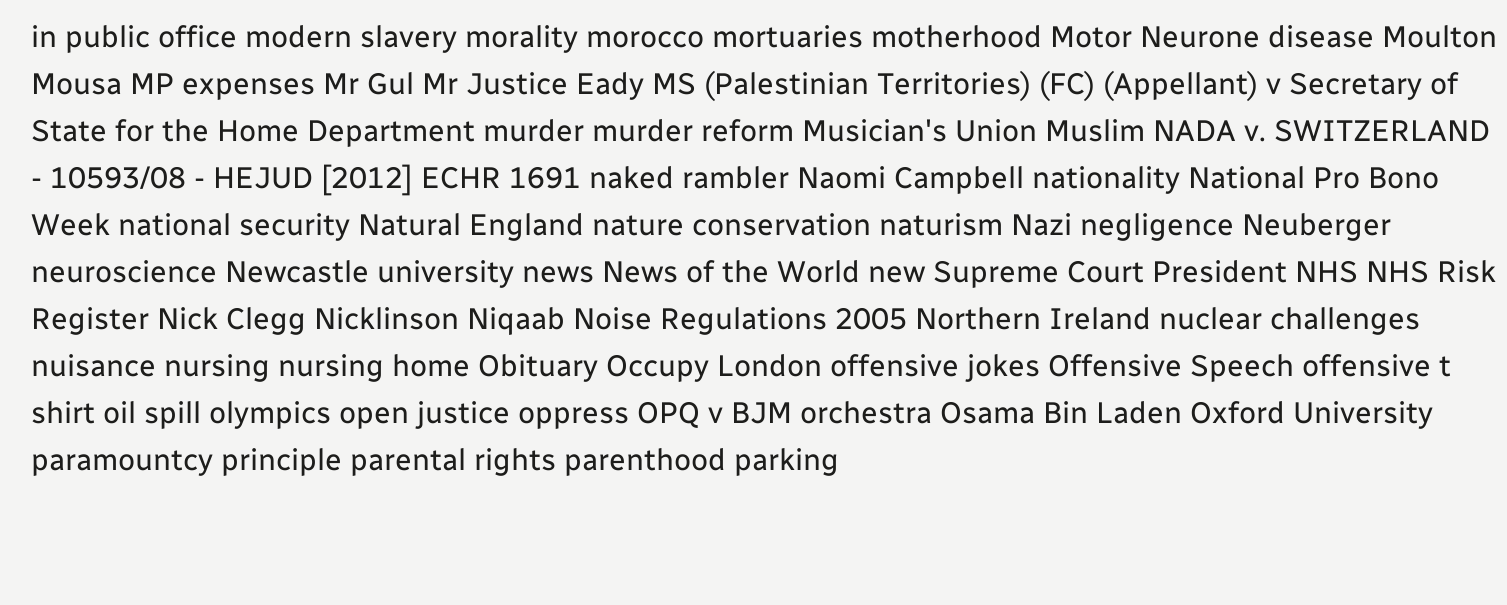in public office modern slavery morality morocco mortuaries motherhood Motor Neurone disease Moulton Mousa MP expenses Mr Gul Mr Justice Eady MS (Palestinian Territories) (FC) (Appellant) v Secretary of State for the Home Department murder murder reform Musician's Union Muslim NADA v. SWITZERLAND - 10593/08 - HEJUD [2012] ECHR 1691 naked rambler Naomi Campbell nationality National Pro Bono Week national security Natural England nature conservation naturism Nazi negligence Neuberger neuroscience Newcastle university news News of the World new Supreme Court President NHS NHS Risk Register Nick Clegg Nicklinson Niqaab Noise Regulations 2005 Northern Ireland nuclear challenges nuisance nursing nursing home Obituary Occupy London offensive jokes Offensive Speech offensive t shirt oil spill olympics open justice oppress OPQ v BJM orchestra Osama Bin Laden Oxford University paramountcy principle parental rights parenthood parking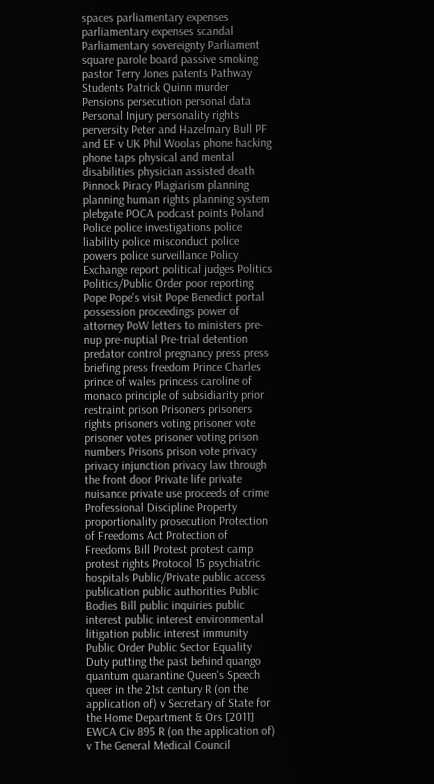spaces parliamentary expenses parliamentary expenses scandal Parliamentary sovereignty Parliament square parole board passive smoking pastor Terry Jones patents Pathway Students Patrick Quinn murder Pensions persecution personal data Personal Injury personality rights perversity Peter and Hazelmary Bull PF and EF v UK Phil Woolas phone hacking phone taps physical and mental disabilities physician assisted death Pinnock Piracy Plagiarism planning planning human rights planning system plebgate POCA podcast points Poland Police police investigations police liability police misconduct police powers police surveillance Policy Exchange report political judges Politics Politics/Public Order poor reporting Pope Pope's visit Pope Benedict portal possession proceedings power of attorney PoW letters to ministers pre-nup pre-nuptial Pre-trial detention predator control pregnancy press press briefing press freedom Prince Charles prince of wales princess caroline of monaco principle of subsidiarity prior restraint prison Prisoners prisoners rights prisoners voting prisoner vote prisoner votes prisoner voting prison numbers Prisons prison vote privacy privacy injunction privacy law through the front door Private life private nuisance private use proceeds of crime Professional Discipline Property proportionality prosecution Protection of Freedoms Act Protection of Freedoms Bill Protest protest camp protest rights Protocol 15 psychiatric hospitals Public/Private public access publication public authorities Public Bodies Bill public inquiries public interest public interest environmental litigation public interest immunity Public Order Public Sector Equality Duty putting the past behind quango quantum quarantine Queen's Speech queer in the 21st century R (on the application of) v Secretary of State for the Home Department & Ors [2011] EWCA Civ 895 R (on the application of) v The General Medical Council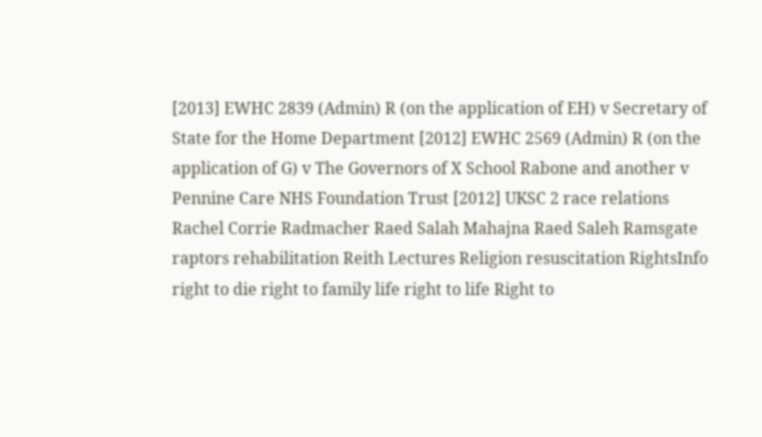[2013] EWHC 2839 (Admin) R (on the application of EH) v Secretary of State for the Home Department [2012] EWHC 2569 (Admin) R (on the application of G) v The Governors of X School Rabone and another v Pennine Care NHS Foundation Trust [2012] UKSC 2 race relations Rachel Corrie Radmacher Raed Salah Mahajna Raed Saleh Ramsgate raptors rehabilitation Reith Lectures Religion resuscitation RightsInfo right to die right to family life right to life Right to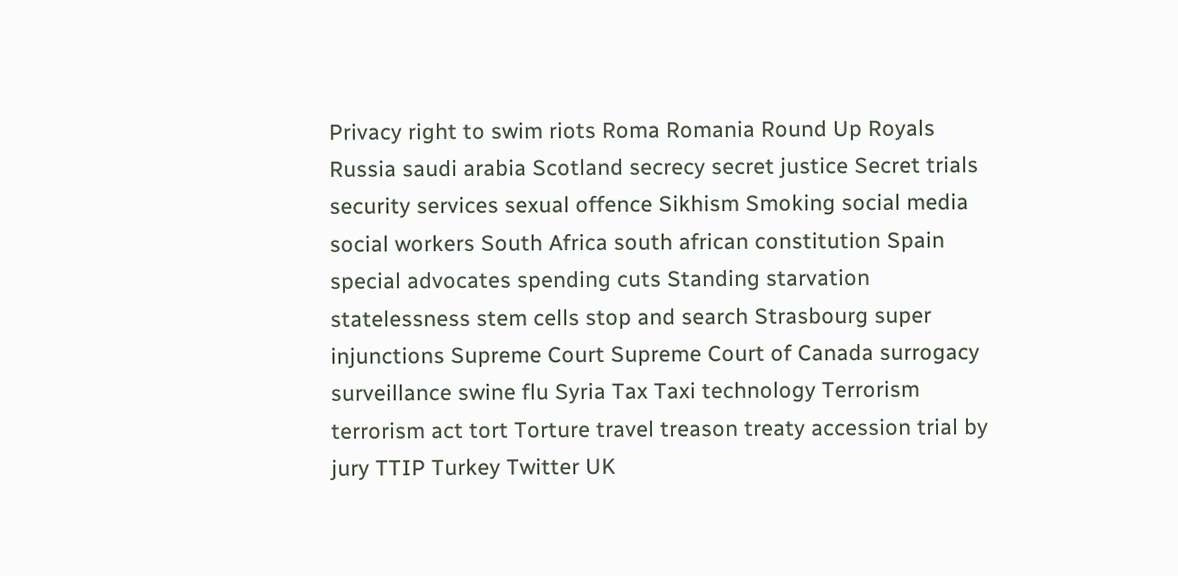Privacy right to swim riots Roma Romania Round Up Royals Russia saudi arabia Scotland secrecy secret justice Secret trials security services sexual offence Sikhism Smoking social media social workers South Africa south african constitution Spain special advocates spending cuts Standing starvation statelessness stem cells stop and search Strasbourg super injunctions Supreme Court Supreme Court of Canada surrogacy surveillance swine flu Syria Tax Taxi technology Terrorism terrorism act tort Torture travel treason treaty accession trial by jury TTIP Turkey Twitter UK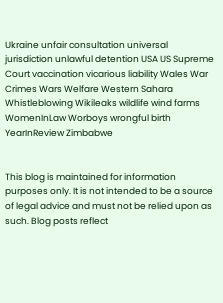Ukraine unfair consultation universal jurisdiction unlawful detention USA US Supreme Court vaccination vicarious liability Wales War Crimes Wars Welfare Western Sahara Whistleblowing Wikileaks wildlife wind farms WomenInLaw Worboys wrongful birth YearInReview Zimbabwe


This blog is maintained for information purposes only. It is not intended to be a source of legal advice and must not be relied upon as such. Blog posts reflect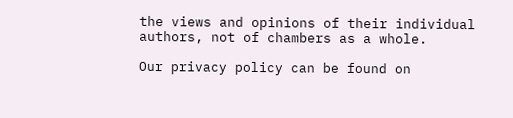the views and opinions of their individual authors, not of chambers as a whole.

Our privacy policy can be found on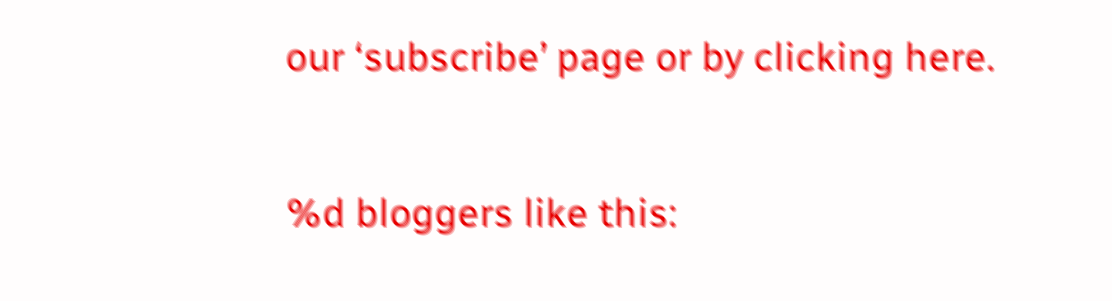our ‘subscribe’ page or by clicking here.

%d bloggers like this: